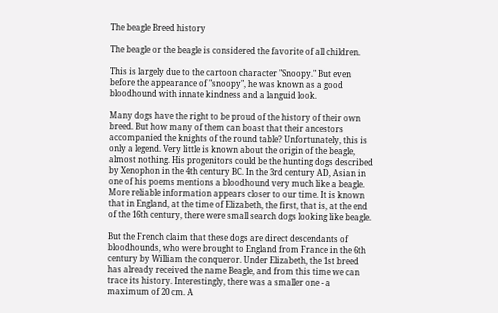The beagle Breed history

The beagle or the beagle is considered the favorite of all children.

This is largely due to the cartoon character "Snoopy." But even before the appearance of "snoopy", he was known as a good bloodhound with innate kindness and a languid look.

Many dogs have the right to be proud of the history of their own breed. But how many of them can boast that their ancestors accompanied the knights of the round table? Unfortunately, this is only a legend. Very little is known about the origin of the beagle, almost nothing. His progenitors could be the hunting dogs described by Xenophon in the 4th century BC. In the 3rd century AD, Asian in one of his poems mentions a bloodhound very much like a beagle. More reliable information appears closer to our time. It is known that in England, at the time of Elizabeth, the first, that is, at the end of the 16th century, there were small search dogs looking like beagle.

But the French claim that these dogs are direct descendants of bloodhounds, who were brought to England from France in the 6th century by William the conqueror. Under Elizabeth, the 1st breed has already received the name Beagle, and from this time we can trace its history. Interestingly, there was a smaller one - a maximum of 20 cm. A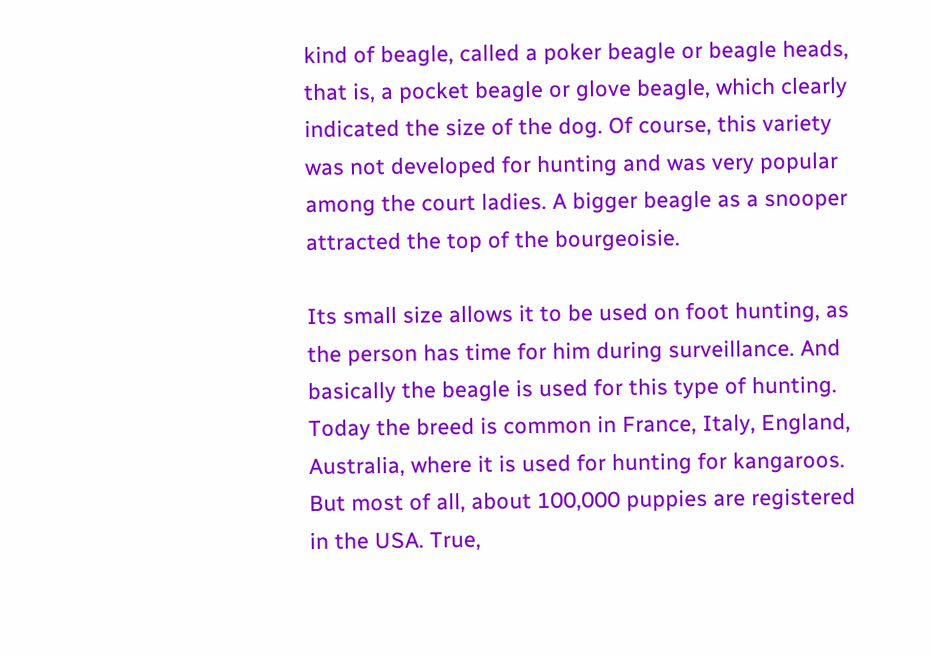kind of beagle, called a poker beagle or beagle heads, that is, a pocket beagle or glove beagle, which clearly indicated the size of the dog. Of course, this variety was not developed for hunting and was very popular among the court ladies. A bigger beagle as a snooper attracted the top of the bourgeoisie.

Its small size allows it to be used on foot hunting, as the person has time for him during surveillance. And basically the beagle is used for this type of hunting. Today the breed is common in France, Italy, England, Australia, where it is used for hunting for kangaroos. But most of all, about 100,000 puppies are registered in the USA. True,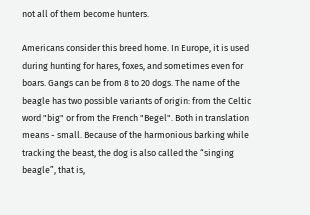not all of them become hunters.

Americans consider this breed home. In Europe, it is used during hunting for hares, foxes, and sometimes even for boars. Gangs can be from 8 to 20 dogs. The name of the beagle has two possible variants of origin: from the Celtic word "big" or from the French "Begel". Both in translation means - small. Because of the harmonious barking while tracking the beast, the dog is also called the “singing beagle”, that is,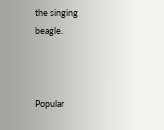the singing beagle.



Popular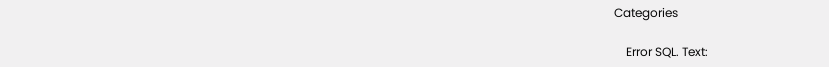Categories

    Error SQL. Text: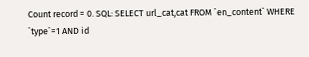Count record = 0. SQL: SELECT url_cat,cat FROM `en_content` WHERE `type`=1 AND id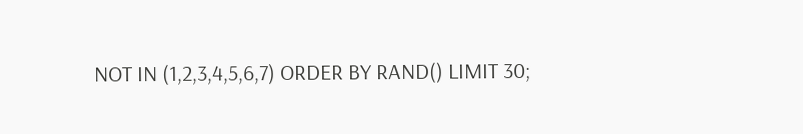NOT IN (1,2,3,4,5,6,7) ORDER BY RAND() LIMIT 30;